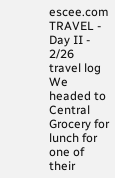escee.com TRAVEL - Day II - 2/26
travel log
We headed to Central Grocery for lunch for one of their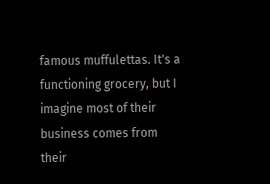famous muffulettas. It's a functioning grocery, but I imagine most of their business comes from their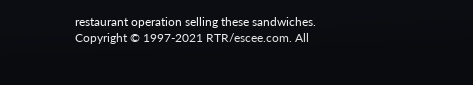restaurant operation selling these sandwiches.
Copyright © 1997-2021 RTR/escee.com. All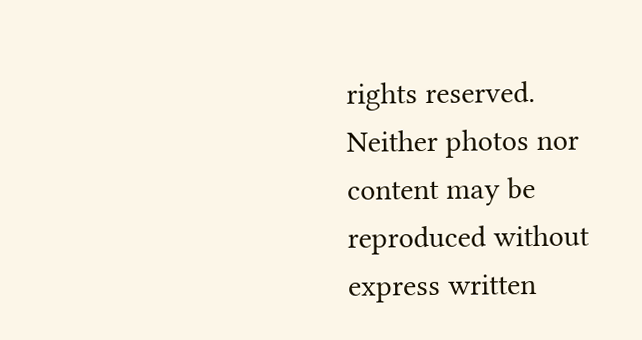rights reserved. Neither photos nor content may be reproduced without express written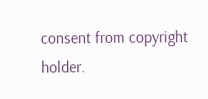consent from copyright holder.